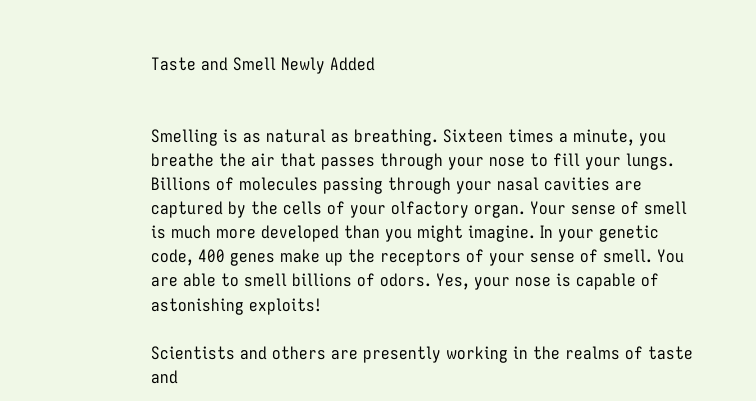Taste and Smell Newly Added


Smelling is as natural as breathing. Sixteen times a minute, you breathe the air that passes through your nose to fill your lungs. Billions of molecules passing through your nasal cavities are captured by the cells of your olfactory organ. Your sense of smell is much more developed than you might imagine. In your genetic code, 400 genes make up the receptors of your sense of smell. You are able to smell billions of odors. Yes, your nose is capable of astonishing exploits!

Scientists and others are presently working in the realms of taste and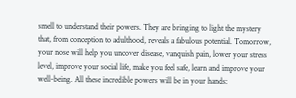smell to understand their powers. They are bringing to light the mystery that, from conception to adulthood, reveals a fabulous potential. Tomorrow, your nose will help you uncover disease, vanquish pain, lower your stress level, improve your social life, make you feel safe, learn and improve your well-being. All these incredible powers will be in your hands: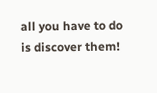all you have to do is discover them!